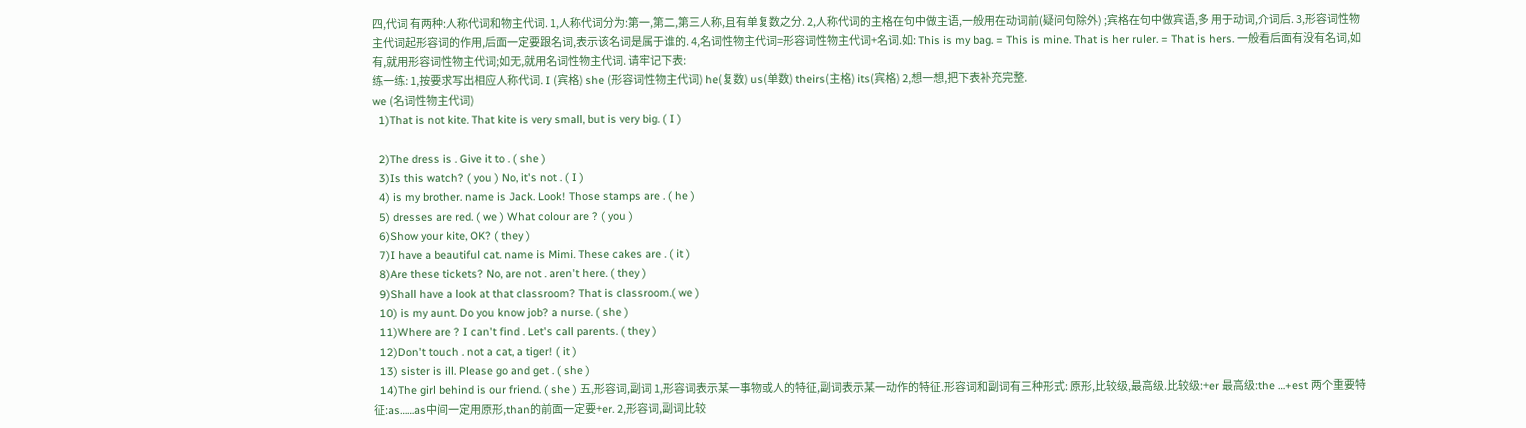四,代词 有两种:人称代词和物主代词. 1,人称代词分为:第一,第二,第三人称,且有单复数之分. 2,人称代词的主格在句中做主语,一般用在动词前(疑问句除外) ;宾格在句中做宾语,多 用于动词,介词后. 3,形容词性物主代词起形容词的作用,后面一定要跟名词,表示该名词是属于谁的. 4,名词性物主代词=形容词性物主代词+名词.如: This is my bag. = This is mine. That is her ruler. = That is hers. 一般看后面有没有名词,如有,就用形容词性物主代词;如无,就用名词性物主代词. 请牢记下表:
练一练: 1,按要求写出相应人称代词. I (宾格) she (形容词性物主代词) he(复数) us(单数) theirs(主格) its(宾格) 2,想一想,把下表补充完整.
we (名词性物主代词)
  1)That is not kite. That kite is very small, but is very big. ( I )

  2)The dress is . Give it to . ( she )
  3)Is this watch? ( you ) No, it's not . ( I )
  4) is my brother. name is Jack. Look! Those stamps are . ( he )
  5) dresses are red. ( we ) What colour are ? ( you )
  6)Show your kite, OK? ( they )
  7)I have a beautiful cat. name is Mimi. These cakes are . ( it )
  8)Are these tickets? No, are not . aren't here. ( they )
  9)Shall have a look at that classroom? That is classroom.( we )
  10) is my aunt. Do you know job? a nurse. ( she )
  11)Where are ? I can't find . Let's call parents. ( they )
  12)Don't touch . not a cat, a tiger! ( it )
  13) sister is ill. Please go and get . ( she )
  14)The girl behind is our friend. ( she ) 五,形容词,副词 1,形容词表示某一事物或人的特征,副词表示某一动作的特征.形容词和副词有三种形式: 原形,比较级,最高级.比较级:+er 最高级:the …+est 两个重要特征:as……as中间一定用原形,than的前面一定要+er. 2,形容词,副词比较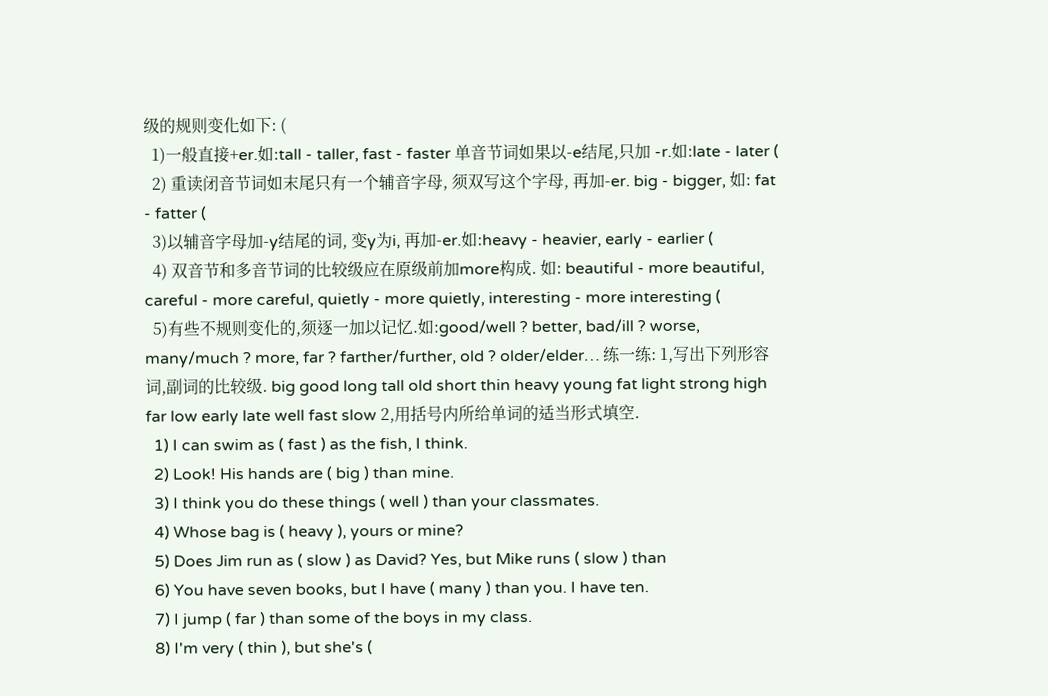级的规则变化如下: (
  1)一般直接+er.如:tall - taller, fast - faster 单音节词如果以-e结尾,只加 -r.如:late - later (
  2) 重读闭音节词如末尾只有一个辅音字母, 须双写这个字母, 再加-er. big - bigger, 如: fat - fatter (
  3)以辅音字母加-y结尾的词, 变y为i, 再加-er.如:heavy - heavier, early - earlier (
  4) 双音节和多音节词的比较级应在原级前加more构成. 如: beautiful - more beautiful, careful - more careful, quietly - more quietly, interesting - more interesting (
  5)有些不规则变化的,须逐一加以记忆.如:good/well ? better, bad/ill ? worse, many/much ? more, far ? farther/further, old ? older/elder… 练一练: 1,写出下列形容词,副词的比较级. big good long tall old short thin heavy young fat light strong high far low early late well fast slow 2,用括号内所给单词的适当形式填空.
  1) I can swim as ( fast ) as the fish, I think.
  2) Look! His hands are ( big ) than mine.
  3) I think you do these things ( well ) than your classmates.
  4) Whose bag is ( heavy ), yours or mine?
  5) Does Jim run as ( slow ) as David? Yes, but Mike runs ( slow ) than
  6) You have seven books, but I have ( many ) than you. I have ten.
  7) I jump ( far ) than some of the boys in my class.
  8) I'm very ( thin ), but she's (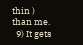thin ) than me.
  9) It gets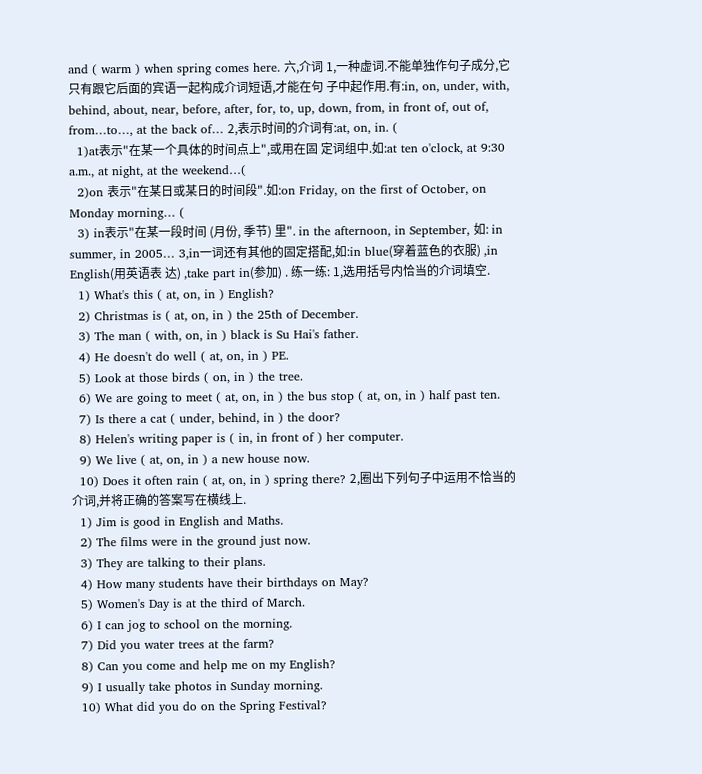and ( warm ) when spring comes here. 六,介词 1,一种虚词.不能单独作句子成分,它只有跟它后面的宾语一起构成介词短语,才能在句 子中起作用.有:in, on, under, with, behind, about, near, before, after, for, to, up, down, from, in front of, out of, from…to…, at the back of… 2,表示时间的介词有:at, on, in. (
  1)at表示"在某一个具体的时间点上",或用在固 定词组中.如:at ten o'clock, at 9:30 a.m., at night, at the weekend…(
  2)on 表示"在某日或某日的时间段".如:on Friday, on the first of October, on Monday morning… (
  3) in表示"在某一段时间 (月份, 季节) 里". in the afternoon, in September, 如: in summer, in 2005… 3,in一词还有其他的固定搭配,如:in blue(穿着蓝色的衣服) ,in English(用英语表 达) ,take part in(参加) . 练一练: 1,选用括号内恰当的介词填空.
  1) What's this ( at, on, in ) English?
  2) Christmas is ( at, on, in ) the 25th of December.
  3) The man ( with, on, in ) black is Su Hai's father.
  4) He doesn't do well ( at, on, in ) PE.
  5) Look at those birds ( on, in ) the tree.
  6) We are going to meet ( at, on, in ) the bus stop ( at, on, in ) half past ten.
  7) Is there a cat ( under, behind, in ) the door?
  8) Helen's writing paper is ( in, in front of ) her computer.
  9) We live ( at, on, in ) a new house now.
  10) Does it often rain ( at, on, in ) spring there? 2,圈出下列句子中运用不恰当的介词,并将正确的答案写在横线上.
  1) Jim is good in English and Maths.
  2) The films were in the ground just now.
  3) They are talking to their plans.
  4) How many students have their birthdays on May?
  5) Women's Day is at the third of March.
  6) I can jog to school on the morning.
  7) Did you water trees at the farm?
  8) Can you come and help me on my English?
  9) I usually take photos in Sunday morning.
  10) What did you do on the Spring Festival?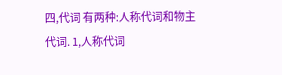四,代词 有两种:人称代词和物主代词. 1,人称代词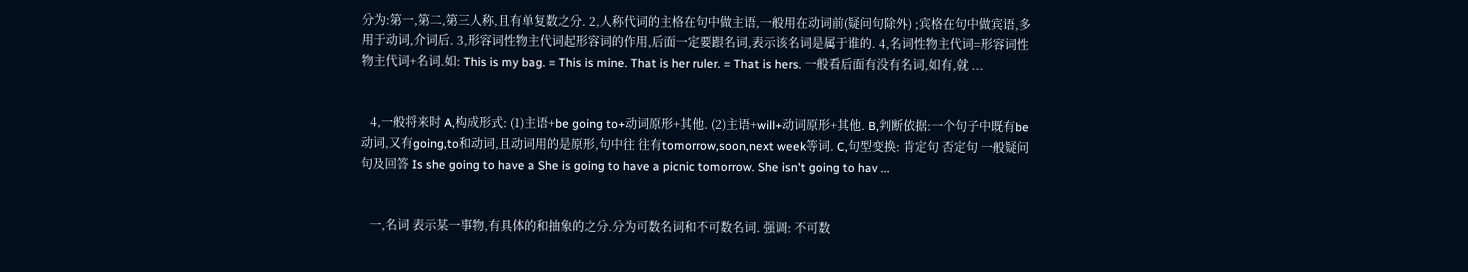分为:第一,第二,第三人称,且有单复数之分. 2,人称代词的主格在句中做主语,一般用在动词前(疑问句除外) ;宾格在句中做宾语,多 用于动词,介词后. 3,形容词性物主代词起形容词的作用,后面一定要跟名词,表示该名词是属于谁的. 4,名词性物主代词=形容词性物主代词+名词.如: This is my bag. = This is mine. That is her ruler. = That is hers. 一般看后面有没有名词,如有,就 ...


   4,一般将来时 A,构成形式: (1)主语+be going to+动词原形+其他. (2)主语+will+动词原形+其他. B,判断依据:一个句子中既有be动词,又有going,to和动词,且动词用的是原形,句中往 往有tomorrow,soon,next week等词. C,句型变换: 肯定句 否定句 一般疑问句及回答 Is she going to have a She is going to have a picnic tomorrow. She isn't going to hav ...


   一,名词 表示某一事物,有具体的和抽象的之分.分为可数名词和不可数名词. 强调: 不可数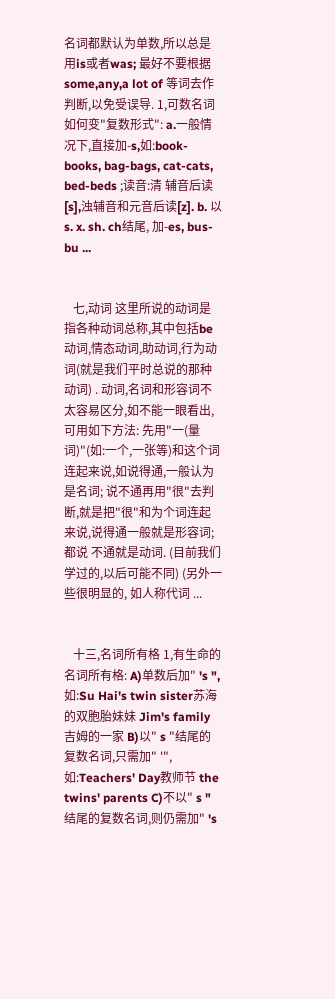名词都默认为单数,所以总是用is或者was; 最好不要根据some,any,a lot of 等词去作判断,以免受误导. 1,可数名词如何变"复数形式": a.一般情况下,直接加-s,如:book-books, bag-bags, cat-cats, bed-beds ;读音:清 辅音后读[s],浊辅音和元音后读[z]. b. 以s. x. sh. ch结尾, 加-es, bus-bu ...


   七,动词 这里所说的动词是指各种动词总称,其中包括be动词,情态动词,助动词,行为动 词(就是我们平时总说的那种动词) . 动词,名词和形容词不太容易区分,如不能一眼看出,可用如下方法: 先用"一(量词)"(如:一个,一张等)和这个词连起来说,如说得通,一般认为是名词; 说不通再用"很"去判断,就是把"很"和为个词连起来说,说得通一般就是形容词;都说 不通就是动词. (目前我们学过的,以后可能不同) (另外一些很明显的, 如人称代词 ...


   十三,名词所有格 1,有生命的名词所有格: A)单数后加" 's ",如:Su Hai's twin sister苏海的双胞胎妹妹 Jim's family 吉姆的一家 B)以" s "结尾的复数名词,只需加" '",如:Teachers' Day教师节 the twins' parents C)不以" s "结尾的复数名词,则仍需加" 's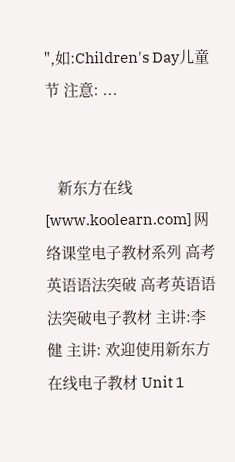",如:Children's Day儿童节 注意: ...


   新东方在线 [www.koolearn.com] 网络课堂电子教材系列 高考英语语法突破 高考英语语法突破电子教材 主讲:李健 主讲: 欢迎使用新东方在线电子教材 Unit 1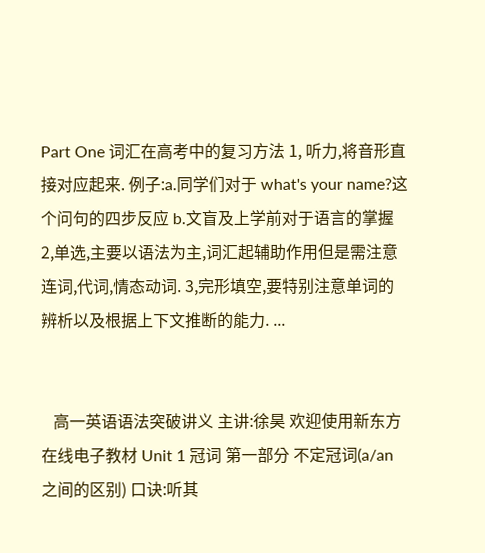Part One 词汇在高考中的复习方法 1, 听力,将音形直接对应起来. 例子:a.同学们对于 what's your name?这个问句的四步反应 b.文盲及上学前对于语言的掌握 2,单选,主要以语法为主,词汇起辅助作用但是需注意连词,代词,情态动词. 3,完形填空,要特别注意单词的辨析以及根据上下文推断的能力. ...


   高一英语语法突破讲义 主讲:徐昊 欢迎使用新东方在线电子教材 Unit 1 冠词 第一部分 不定冠词(a/an 之间的区别) 口诀:听其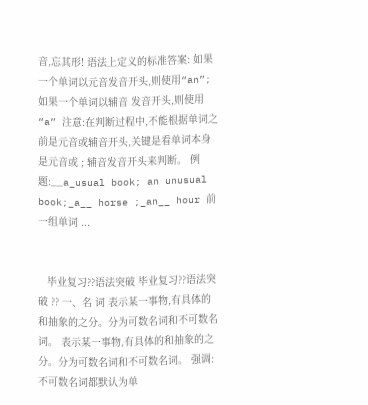音,忘其形! 语法上定义的标准答案: 如果一个单词以元音发音开头,则使用“an”; 如果一个单词以辅音 发音开头,则使用“a” 注意:在判断过程中,不能根据单词之前是元音或辅音开头,关键是看单词本身是元音或 ; 辅音发音开头来判断。 例题:__a_usual book; an unusual book;_a__ horse ;_an__ hour 前一组单词 ...


   毕业复习??语法突破 毕业复习??语法突破 ?? 一、名 词 表示某一事物,有具体的和抽象的之分。分为可数名词和不可数名词。 表示某一事物,有具体的和抽象的之分。分为可数名词和不可数名词。 强调:不可数名词都默认为单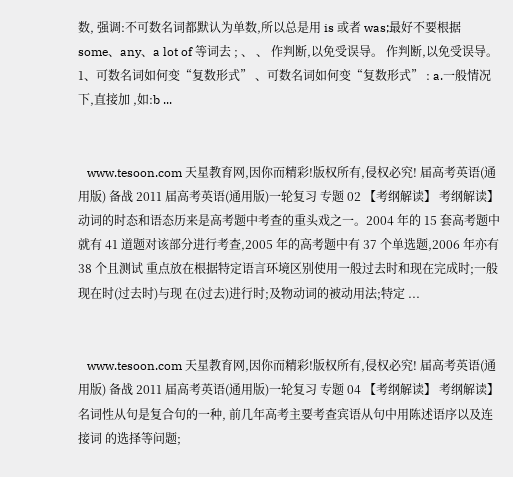数, 强调:不可数名词都默认为单数,所以总是用 is 或者 was;最好不要根据 some、any、a lot of 等词去 ; 、 、 作判断,以免受误导。 作判断,以免受误导。 1、可数名词如何变“复数形式” 、可数名词如何变“复数形式” : a.一般情况下,直接加 ,如:b ...


   www.tesoon.com 天星教育网,因你而精彩!版权所有,侵权必究! 届高考英语(通用版) 备战 2011 届高考英语(通用版)一轮复习 专题 02 【考纲解读】 考纲解读】 动词的时态和语态历来是高考题中考查的重头戏之一。2004 年的 15 套高考题中就有 41 道题对该部分进行考查,2005 年的高考题中有 37 个单选题,2006 年亦有 38 个且测试 重点放在根据特定语言环境区别使用一般过去时和现在完成时;一般现在时(过去时)与现 在(过去)进行时;及物动词的被动用法;特定 ...


   www.tesoon.com 天星教育网,因你而精彩!版权所有,侵权必究! 届高考英语(通用版) 备战 2011 届高考英语(通用版)一轮复习 专题 04 【考纲解读】 考纲解读】 名词性从句是复合句的一种, 前几年高考主要考查宾语从句中用陈述语序以及连接词 的选择等问题;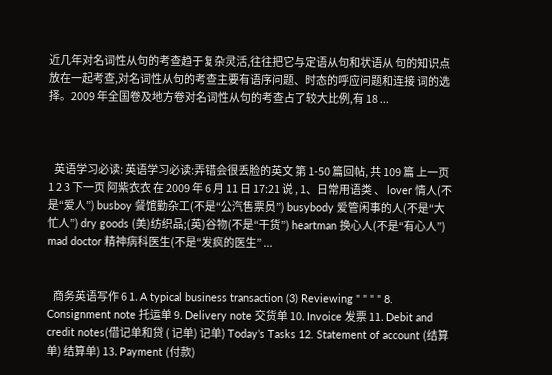近几年对名词性从句的考查趋于复杂灵活,往往把它与定语从句和状语从 句的知识点放在一起考查,对名词性从句的考查主要有语序问题、时态的呼应问题和连接 词的选择。2009 年全国卷及地方卷对名词性从句的考查占了较大比例,有 18 ...



   英语学习必读: 英语学习必读:弄错会很丢脸的英文 第 1-50 篇回帖, 共 109 篇 上一页 1 2 3 下一页 阿紫衣衣 在 2009 年 6 月 11 日 17:21 说 , 1、日常用语类 、 lover 情人(不是“爱人”) busboy 餐馆勤杂工(不是“公汽售票员”) busybody 爱管闲事的人(不是“大忙人”) dry goods (美)纺织品;(英)谷物(不是“干货”) heartman 换心人(不是“有心人”) mad doctor 精神病科医生(不是“发疯的医生” ...


   商务英语写作 6 1. A typical business transaction (3) Reviewing " " " " 8. Consignment note 托运单 9. Delivery note 交货单 10. Invoice 发票 11. Debit and credit notes(借记单和贷 ( 记单) 记单) Today’s Tasks 12. Statement of account (结算单) 结算单) 13. Payment (付款)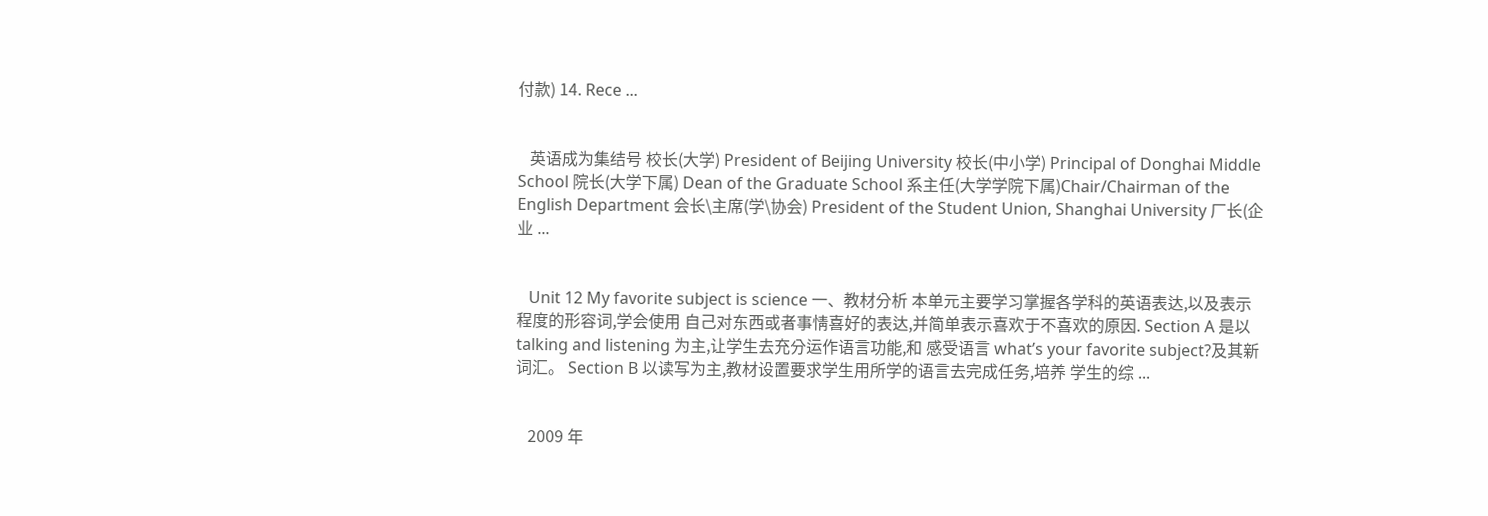付款) 14. Rece ...


   英语成为集结号 校长(大学) President of Beijing University 校长(中小学) Principal of Donghai Middle School 院长(大学下属) Dean of the Graduate School 系主任(大学学院下属)Chair/Chairman of the English Department 会长\主席(学\协会) President of the Student Union, Shanghai University 厂长(企业 ...


   Unit 12 My favorite subject is science 一、教材分析 本单元主要学习掌握各学科的英语表达,以及表示程度的形容词,学会使用 自己对东西或者事情喜好的表达,并简单表示喜欢于不喜欢的原因. Section A 是以 talking and listening 为主,让学生去充分运作语言功能,和 感受语言 what’s your favorite subject?及其新词汇。 Section B 以读写为主,教材设置要求学生用所学的语言去完成任务,培养 学生的综 ...


   2009 年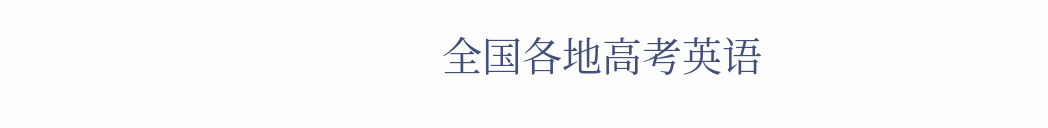全国各地高考英语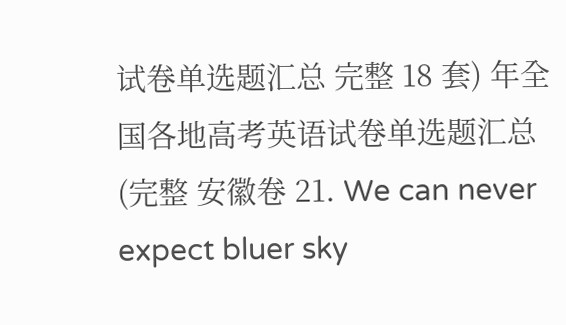试卷单选题汇总 完整 18 套) 年全国各地高考英语试卷单选题汇总(完整 安徽卷 21. We can never expect bluer sky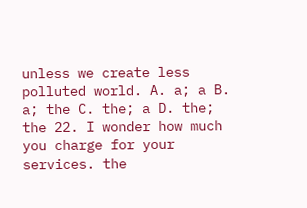unless we create less polluted world. A. a; a B. a; the C. the; a D. the; the 22. I wonder how much you charge for your services. the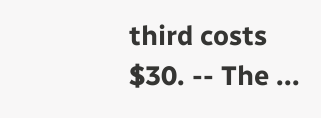third costs $30. -- The ...